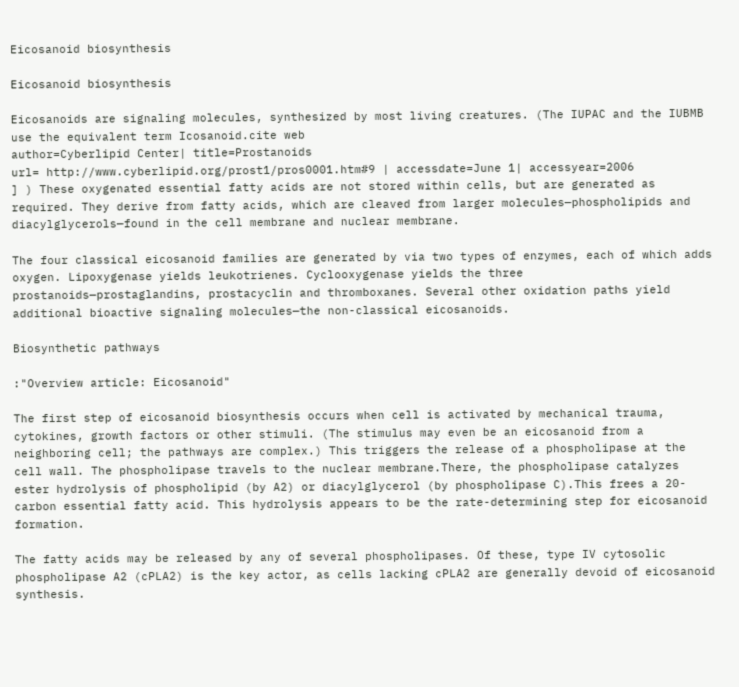Eicosanoid biosynthesis

Eicosanoid biosynthesis

Eicosanoids are signaling molecules, synthesized by most living creatures. (The IUPAC and the IUBMB use the equivalent term Icosanoid.cite web
author=Cyberlipid Center| title=Prostanoids
url= http://www.cyberlipid.org/prost1/pros0001.htm#9 | accessdate=June 1| accessyear=2006
] ) These oxygenated essential fatty acids are not stored within cells, but are generated as required. They derive from fatty acids, which are cleaved from larger molecules—phospholipids and diacylglycerols—found in the cell membrane and nuclear membrane.

The four classical eicosanoid families are generated by via two types of enzymes, each of which adds oxygen. Lipoxygenase yields leukotrienes. Cyclooxygenase yields the three prostanoids—prostaglandins, prostacyclin and thromboxanes. Several other oxidation paths yield additional bioactive signaling molecules—the non-classical eicosanoids.

Biosynthetic pathways

:"Overview article: Eicosanoid"

The first step of eicosanoid biosynthesis occurs when cell is activated by mechanical trauma, cytokines, growth factors or other stimuli. (The stimulus may even be an eicosanoid from a neighboring cell; the pathways are complex.) This triggers the release of a phospholipase at the cell wall. The phospholipase travels to the nuclear membrane.There, the phospholipase catalyzes ester hydrolysis of phospholipid (by A2) or diacylglycerol (by phospholipase C).This frees a 20-carbon essential fatty acid. This hydrolysis appears to be the rate-determining step for eicosanoid formation.

The fatty acids may be released by any of several phospholipases. Of these, type IV cytosolic phospholipase A2 (cPLA2) is the key actor, as cells lacking cPLA2 are generally devoid of eicosanoid synthesis.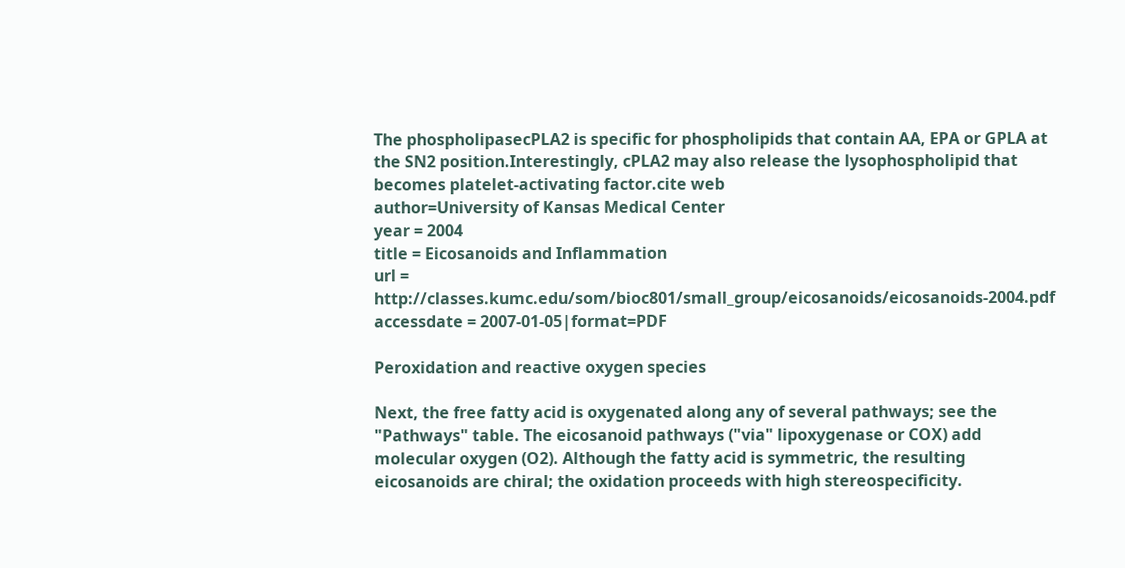The phospholipasecPLA2 is specific for phospholipids that contain AA, EPA or GPLA at the SN2 position.Interestingly, cPLA2 may also release the lysophospholipid that becomes platelet-activating factor.cite web
author=University of Kansas Medical Center
year = 2004
title = Eicosanoids and Inflammation
url = http://classes.kumc.edu/som/bioc801/small_group/eicosanoids/eicosanoids-2004.pdf
accessdate = 2007-01-05|format=PDF

Peroxidation and reactive oxygen species

Next, the free fatty acid is oxygenated along any of several pathways; see the "Pathways" table. The eicosanoid pathways ("via" lipoxygenase or COX) add molecular oxygen (O2). Although the fatty acid is symmetric, the resulting eicosanoids are chiral; the oxidation proceeds with high stereospecificity.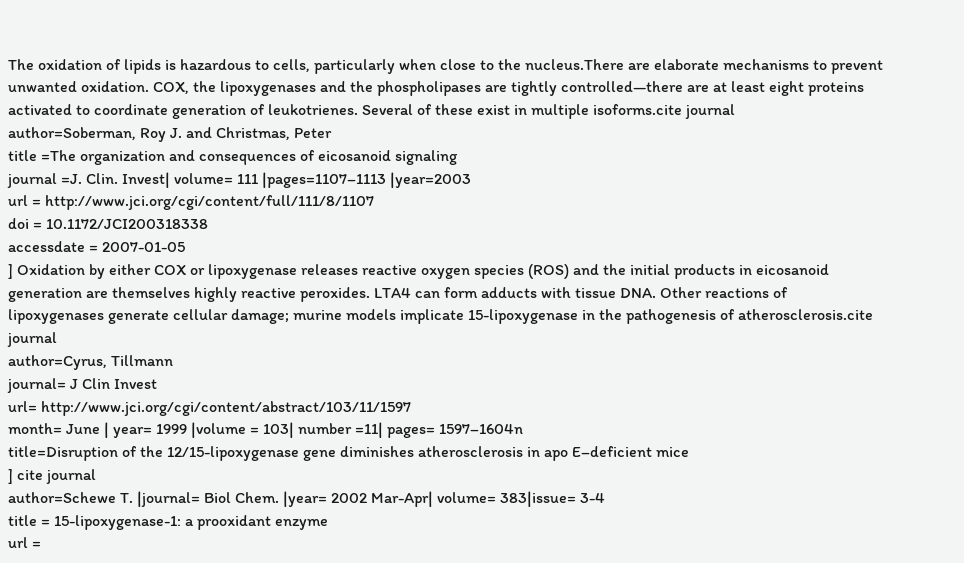The oxidation of lipids is hazardous to cells, particularly when close to the nucleus.There are elaborate mechanisms to prevent unwanted oxidation. COX, the lipoxygenases and the phospholipases are tightly controlled—there are at least eight proteins activated to coordinate generation of leukotrienes. Several of these exist in multiple isoforms.cite journal
author=Soberman, Roy J. and Christmas, Peter
title =The organization and consequences of eicosanoid signaling
journal =J. Clin. Invest| volume= 111 |pages=1107–1113 |year=2003
url = http://www.jci.org/cgi/content/full/111/8/1107
doi = 10.1172/JCI200318338
accessdate = 2007-01-05
] Oxidation by either COX or lipoxygenase releases reactive oxygen species (ROS) and the initial products in eicosanoid generation are themselves highly reactive peroxides. LTA4 can form adducts with tissue DNA. Other reactions of lipoxygenases generate cellular damage; murine models implicate 15-lipoxygenase in the pathogenesis of atherosclerosis.cite journal
author=Cyrus, Tillmann
journal= J Clin Invest
url= http://www.jci.org/cgi/content/abstract/103/11/1597
month= June | year= 1999 |volume = 103| number =11| pages= 1597–1604n
title=Disruption of the 12/15-lipoxygenase gene diminishes atherosclerosis in apo E–deficient mice
] cite journal
author=Schewe T. |journal= Biol Chem. |year= 2002 Mar-Apr| volume= 383|issue= 3-4
title = 15-lipoxygenase-1: a prooxidant enzyme
url =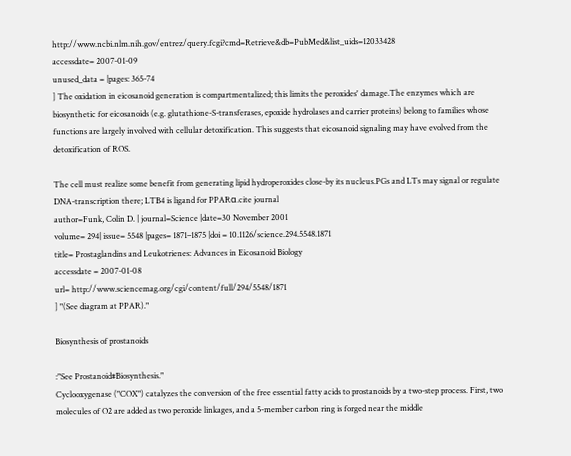http://www.ncbi.nlm.nih.gov/entrez/query.fcgi?cmd=Retrieve&db=PubMed&list_uids=12033428
accessdate= 2007-01-09
unused_data = |pages: 365-74
] The oxidation in eicosanoid generation is compartmentalized; this limits the peroxides' damage.The enzymes which are biosynthetic for eicosanoids (e.g. glutathione-S-transferases, epoxide hydrolases and carrier proteins) belong to families whose functions are largely involved with cellular detoxification. This suggests that eicosanoid signaling may have evolved from the detoxification of ROS.

The cell must realize some benefit from generating lipid hydroperoxides close-by its nucleus.PGs and LTs may signal or regulate DNA-transcription there; LTB4 is ligand for PPARα.cite journal
author=Funk, Colin D. | journal=Science |date=30 November 2001
volume= 294| issue= 5548 |pages= 1871–1875 |doi = 10.1126/science.294.5548.1871
title= Prostaglandins and Leukotrienes: Advances in Eicosanoid Biology
accessdate = 2007-01-08
url= http://www.sciencemag.org/cgi/content/full/294/5548/1871
] "(See diagram at PPAR)."

Biosynthesis of prostanoids

:"See Prostanoid#Biosynthesis."
Cyclooxygenase ("COX") catalyzes the conversion of the free essential fatty acids to prostanoids by a two-step process. First, two molecules of O2 are added as two peroxide linkages, and a 5-member carbon ring is forged near the middle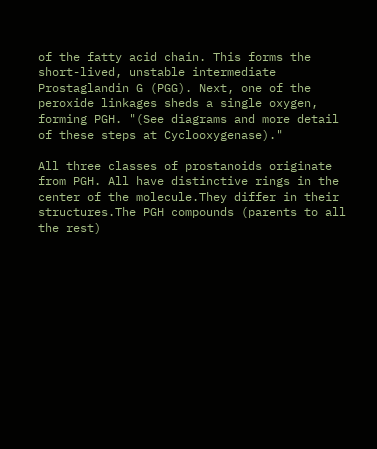of the fatty acid chain. This forms the short-lived, unstable intermediate Prostaglandin G (PGG). Next, one of the peroxide linkages sheds a single oxygen, forming PGH. "(See diagrams and more detail of these steps at Cyclooxygenase)."

All three classes of prostanoids originate from PGH. All have distinctive rings in the center of the molecule.They differ in their structures.The PGH compounds (parents to all the rest)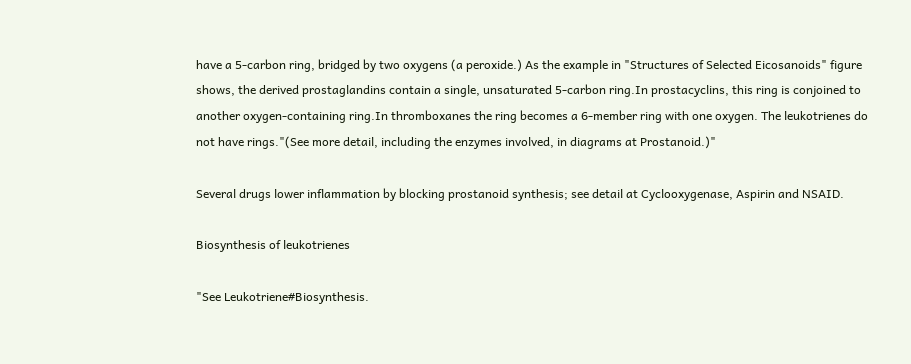have a 5-carbon ring, bridged by two oxygens (a peroxide.) As the example in "Structures of Selected Eicosanoids" figure shows, the derived prostaglandins contain a single, unsaturated 5-carbon ring.In prostacyclins, this ring is conjoined to another oxygen-containing ring.In thromboxanes the ring becomes a 6-member ring with one oxygen. The leukotrienes do not have rings."(See more detail, including the enzymes involved, in diagrams at Prostanoid.)"

Several drugs lower inflammation by blocking prostanoid synthesis; see detail at Cyclooxygenase, Aspirin and NSAID.

Biosynthesis of leukotrienes

"See Leukotriene#Biosynthesis.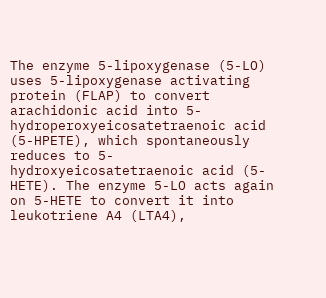The enzyme 5-lipoxygenase (5-LO) uses 5-lipoxygenase activating protein (FLAP) to convert arachidonic acid into 5-hydroperoxyeicosatetraenoic acid (5-HPETE), which spontaneously reduces to 5-hydroxyeicosatetraenoic acid (5-HETE). The enzyme 5-LO acts again on 5-HETE to convert it into leukotriene A4 (LTA4),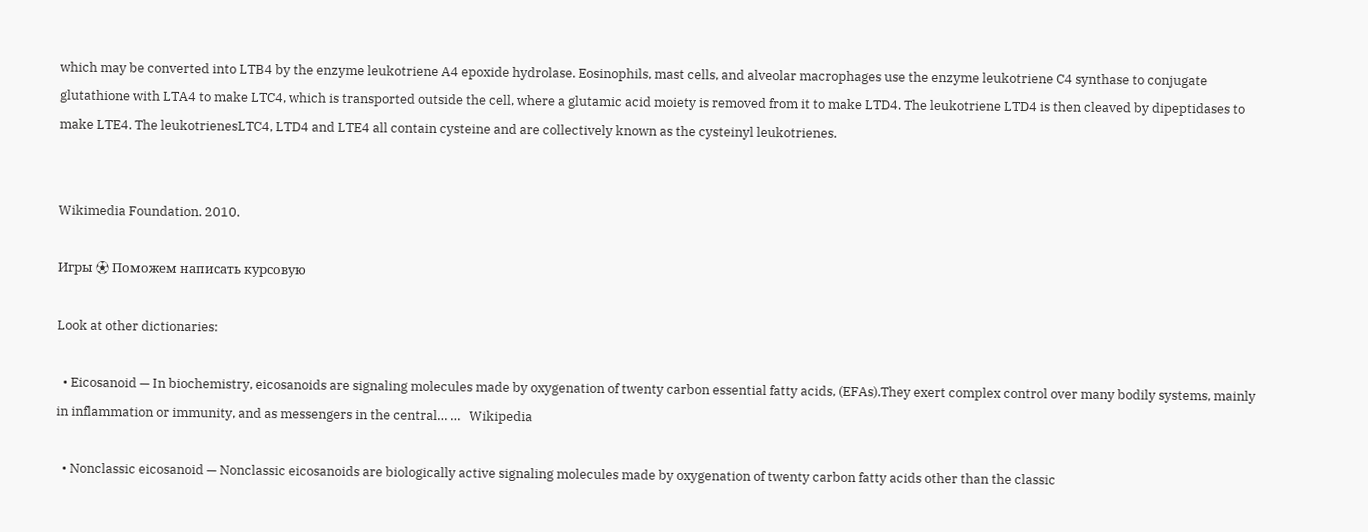which may be converted into LTB4 by the enzyme leukotriene A4 epoxide hydrolase. Eosinophils, mast cells, and alveolar macrophages use the enzyme leukotriene C4 synthase to conjugate glutathione with LTA4 to make LTC4, which is transported outside the cell, where a glutamic acid moiety is removed from it to make LTD4. The leukotriene LTD4 is then cleaved by dipeptidases to make LTE4. The leukotrienesLTC4, LTD4 and LTE4 all contain cysteine and are collectively known as the cysteinyl leukotrienes.


Wikimedia Foundation. 2010.

Игры ⚽ Поможем написать курсовую

Look at other dictionaries:

  • Eicosanoid — In biochemistry, eicosanoids are signaling molecules made by oxygenation of twenty carbon essential fatty acids, (EFAs).They exert complex control over many bodily systems, mainly in inflammation or immunity, and as messengers in the central… …   Wikipedia

  • Nonclassic eicosanoid — Nonclassic eicosanoids are biologically active signaling molecules made by oxygenation of twenty carbon fatty acids other than the classic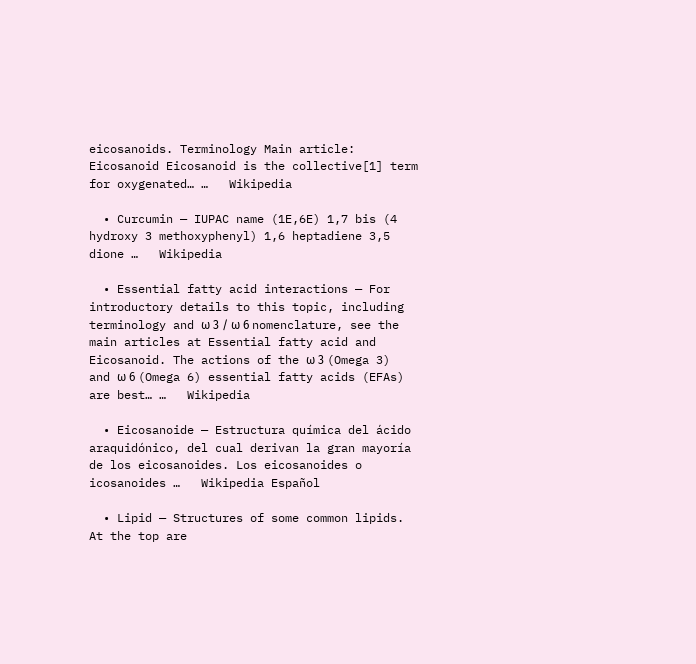eicosanoids. Terminology Main article: Eicosanoid Eicosanoid is the collective[1] term for oxygenated… …   Wikipedia

  • Curcumin — IUPAC name (1E,6E) 1,7 bis (4 hydroxy 3 methoxyphenyl) 1,6 heptadiene 3,5 dione …   Wikipedia

  • Essential fatty acid interactions — For introductory details to this topic, including terminology and ω 3 / ω 6 nomenclature, see the main articles at Essential fatty acid and Eicosanoid. The actions of the ω 3 (Omega 3) and ω 6 (Omega 6) essential fatty acids (EFAs) are best… …   Wikipedia

  • Eicosanoide — Estructura química del ácido araquidónico, del cual derivan la gran mayoría de los eicosanoides. Los eicosanoides o icosanoides …   Wikipedia Español

  • Lipid — Structures of some common lipids. At the top are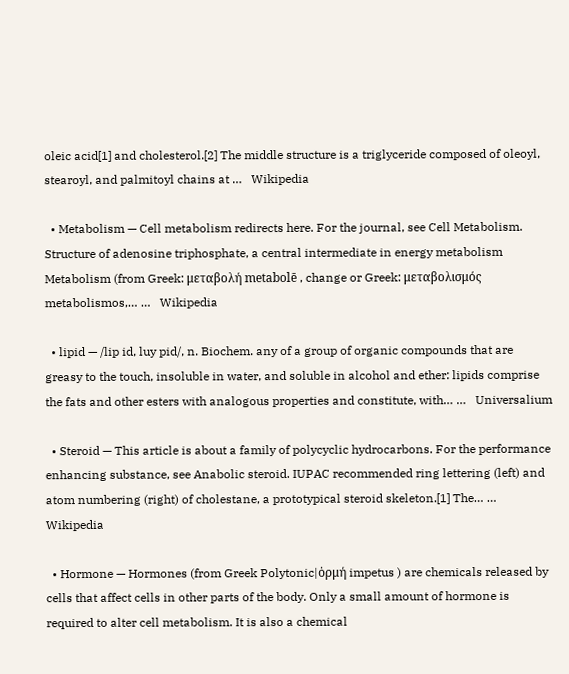oleic acid[1] and cholesterol.[2] The middle structure is a triglyceride composed of oleoyl, stearoyl, and palmitoyl chains at …   Wikipedia

  • Metabolism — Cell metabolism redirects here. For the journal, see Cell Metabolism. Structure of adenosine triphosphate, a central intermediate in energy metabolism Metabolism (from Greek: μεταβολή metabolē , change or Greek: μεταβολισμός metabolismos,… …   Wikipedia

  • lipid — /lip id, luy pid/, n. Biochem. any of a group of organic compounds that are greasy to the touch, insoluble in water, and soluble in alcohol and ether: lipids comprise the fats and other esters with analogous properties and constitute, with… …   Universalium

  • Steroid — This article is about a family of polycyclic hydrocarbons. For the performance enhancing substance, see Anabolic steroid. IUPAC recommended ring lettering (left) and atom numbering (right) of cholestane, a prototypical steroid skeleton.[1] The… …   Wikipedia

  • Hormone — Hormones (from Greek Polytonic|ὁρμή impetus ) are chemicals released by cells that affect cells in other parts of the body. Only a small amount of hormone is required to alter cell metabolism. It is also a chemical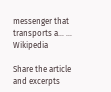messenger that transports a… …   Wikipedia

Share the article and excerpts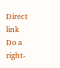Direct link
Do a right-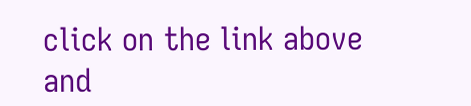click on the link above
and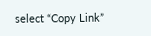select “Copy Link”